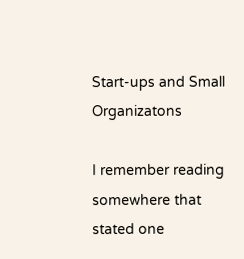Start-ups and Small Organizatons

I remember reading somewhere that stated one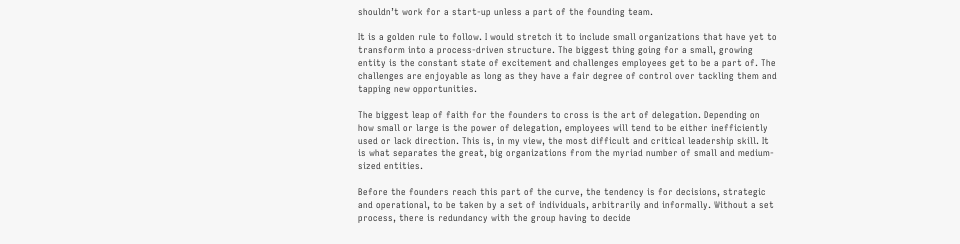shouldn’t work for a start-up unless a part of the founding team.

It is a golden rule to follow. I would stretch it to include small organizations that have yet to transform into a process-driven structure. The biggest thing going for a small, growing entity is the constant state of excitement and challenges employees get to be a part of. The challenges are enjoyable as long as they have a fair degree of control over tackling them and tapping new opportunities.

The biggest leap of faith for the founders to cross is the art of delegation. Depending on how small or large is the power of delegation, employees will tend to be either inefficiently used or lack direction. This is, in my view, the most difficult and critical leadership skill. It is what separates the great, big organizations from the myriad number of small and medium-sized entities.

Before the founders reach this part of the curve, the tendency is for decisions, strategic and operational, to be taken by a set of individuals, arbitrarily and informally. Without a set process, there is redundancy with the group having to decide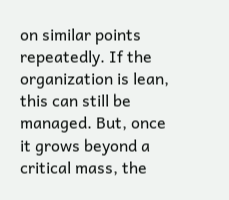on similar points repeatedly. If the organization is lean, this can still be managed. But, once it grows beyond a critical mass, the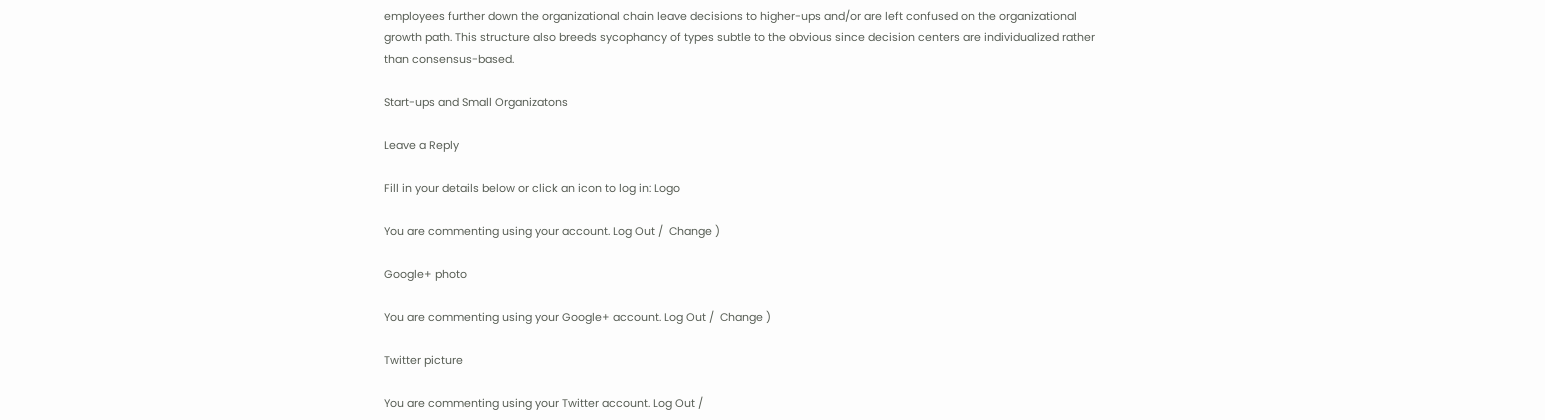employees further down the organizational chain leave decisions to higher-ups and/or are left confused on the organizational growth path. This structure also breeds sycophancy of types subtle to the obvious since decision centers are individualized rather than consensus-based.

Start-ups and Small Organizatons

Leave a Reply

Fill in your details below or click an icon to log in: Logo

You are commenting using your account. Log Out /  Change )

Google+ photo

You are commenting using your Google+ account. Log Out /  Change )

Twitter picture

You are commenting using your Twitter account. Log Out /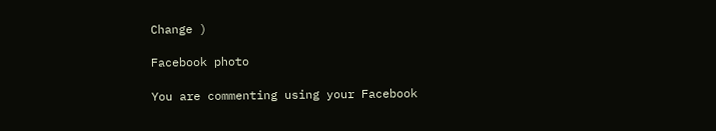Change )

Facebook photo

You are commenting using your Facebook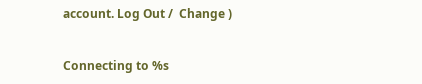account. Log Out /  Change )


Connecting to %s